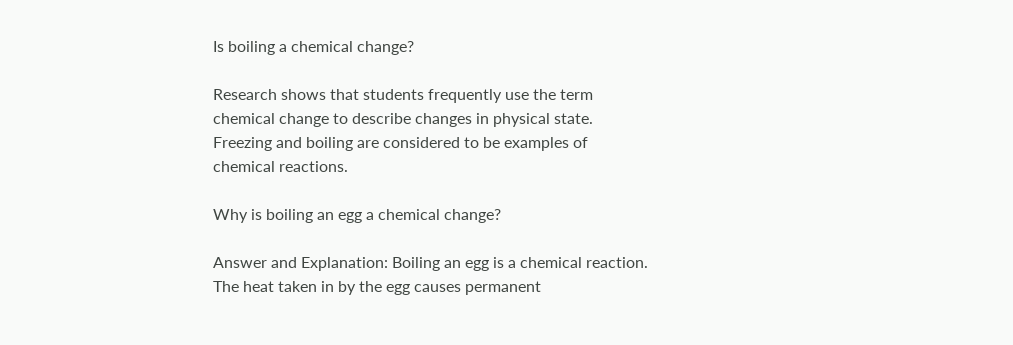Is boiling a chemical change?

Research shows that students frequently use the term chemical change to describe changes in physical state. Freezing and boiling are considered to be examples of chemical reactions.

Why is boiling an egg a chemical change?

Answer and Explanation: Boiling an egg is a chemical reaction. The heat taken in by the egg causes permanent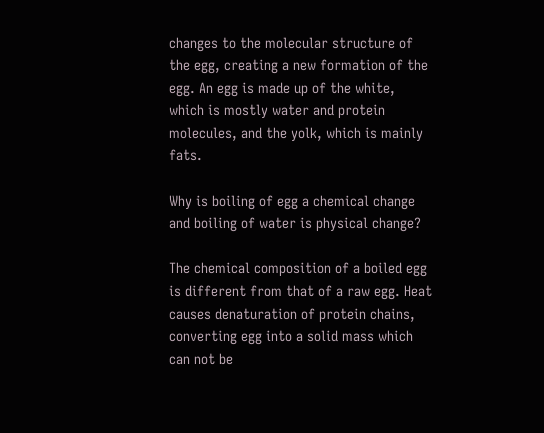changes to the molecular structure of the egg, creating a new formation of the egg. An egg is made up of the white, which is mostly water and protein molecules, and the yolk, which is mainly fats.

Why is boiling of egg a chemical change and boiling of water is physical change?

The chemical composition of a boiled egg is different from that of a raw egg. Heat causes denaturation of protein chains, converting egg into a solid mass which can not be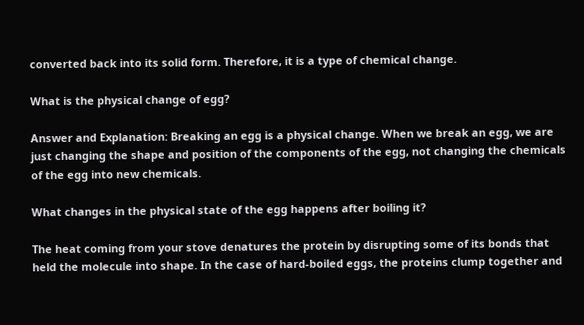converted back into its solid form. Therefore, it is a type of chemical change.

What is the physical change of egg?

Answer and Explanation: Breaking an egg is a physical change. When we break an egg, we are just changing the shape and position of the components of the egg, not changing the chemicals of the egg into new chemicals.

What changes in the physical state of the egg happens after boiling it?

The heat coming from your stove denatures the protein by disrupting some of its bonds that held the molecule into shape. In the case of hard-boiled eggs, the proteins clump together and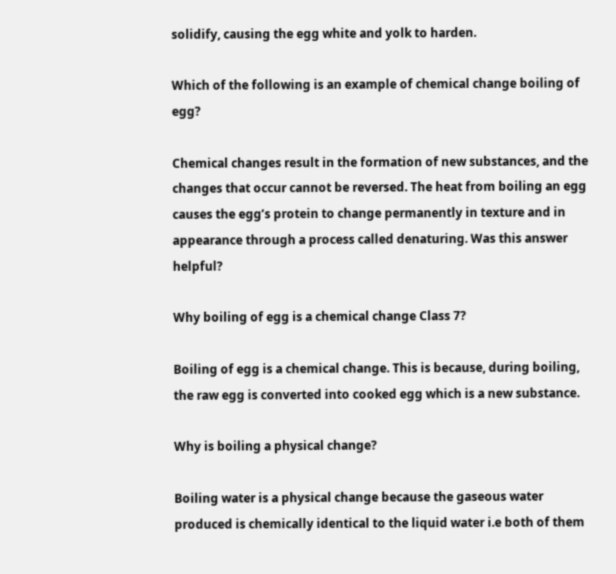solidify, causing the egg white and yolk to harden.

Which of the following is an example of chemical change boiling of egg?

Chemical changes result in the formation of new substances, and the changes that occur cannot be reversed. The heat from boiling an egg causes the egg’s protein to change permanently in texture and in appearance through a process called denaturing. Was this answer helpful?

Why boiling of egg is a chemical change Class 7?

Boiling of egg is a chemical change. This is because, during boiling, the raw egg is converted into cooked egg which is a new substance.

Why is boiling a physical change?

Boiling water is a physical change because the gaseous water produced is chemically identical to the liquid water i.e both of them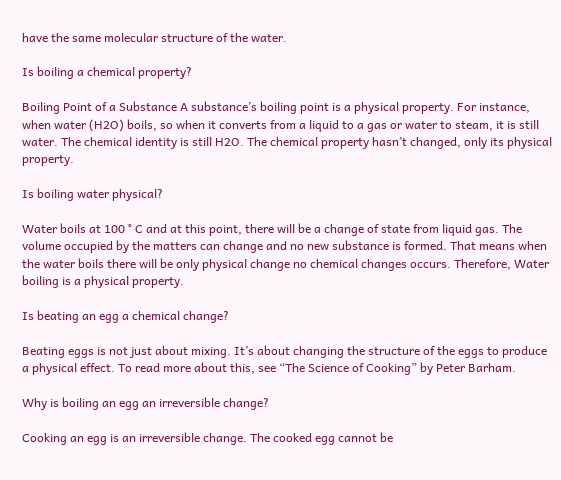have the same molecular structure of the water.

Is boiling a chemical property?

Boiling Point of a Substance A substance’s boiling point is a physical property. For instance, when water (H2O) boils, so when it converts from a liquid to a gas or water to steam, it is still water. The chemical identity is still H2O. The chemical property hasn’t changed, only its physical property.

Is boiling water physical?

Water boils at 100 ° C and at this point, there will be a change of state from liquid gas. The volume occupied by the matters can change and no new substance is formed. That means when the water boils there will be only physical change no chemical changes occurs. Therefore, Water boiling is a physical property.

Is beating an egg a chemical change?

Beating eggs is not just about mixing. It’s about changing the structure of the eggs to produce a physical effect. To read more about this, see “The Science of Cooking” by Peter Barham.

Why is boiling an egg an irreversible change?

Cooking an egg is an irreversible change. The cooked egg cannot be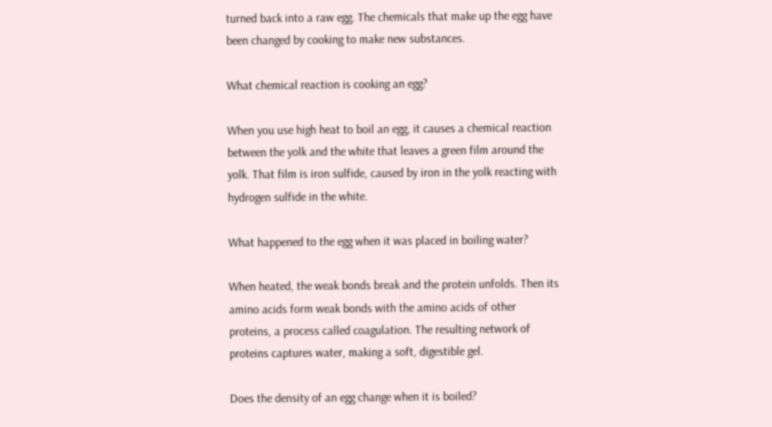turned back into a raw egg. The chemicals that make up the egg have been changed by cooking to make new substances.

What chemical reaction is cooking an egg?

When you use high heat to boil an egg, it causes a chemical reaction between the yolk and the white that leaves a green film around the yolk. That film is iron sulfide, caused by iron in the yolk reacting with hydrogen sulfide in the white.

What happened to the egg when it was placed in boiling water?

When heated, the weak bonds break and the protein unfolds. Then its amino acids form weak bonds with the amino acids of other proteins, a process called coagulation. The resulting network of proteins captures water, making a soft, digestible gel.

Does the density of an egg change when it is boiled?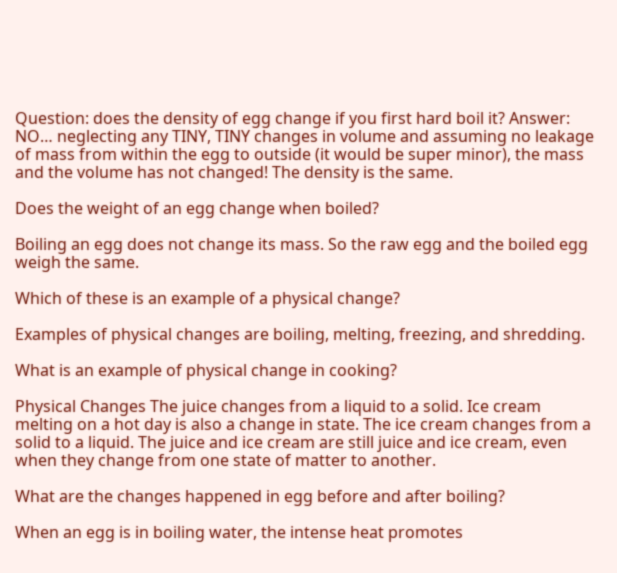Question: does the density of egg change if you first hard boil it? Answer: NO… neglecting any TINY, TINY changes in volume and assuming no leakage of mass from within the egg to outside (it would be super minor), the mass and the volume has not changed! The density is the same.

Does the weight of an egg change when boiled?

Boiling an egg does not change its mass. So the raw egg and the boiled egg weigh the same.

Which of these is an example of a physical change?

Examples of physical changes are boiling, melting, freezing, and shredding.

What is an example of physical change in cooking?

Physical Changes The juice changes from a liquid to a solid. Ice cream melting on a hot day is also a change in state. The ice cream changes from a solid to a liquid. The juice and ice cream are still juice and ice cream, even when they change from one state of matter to another.

What are the changes happened in egg before and after boiling?

When an egg is in boiling water, the intense heat promotes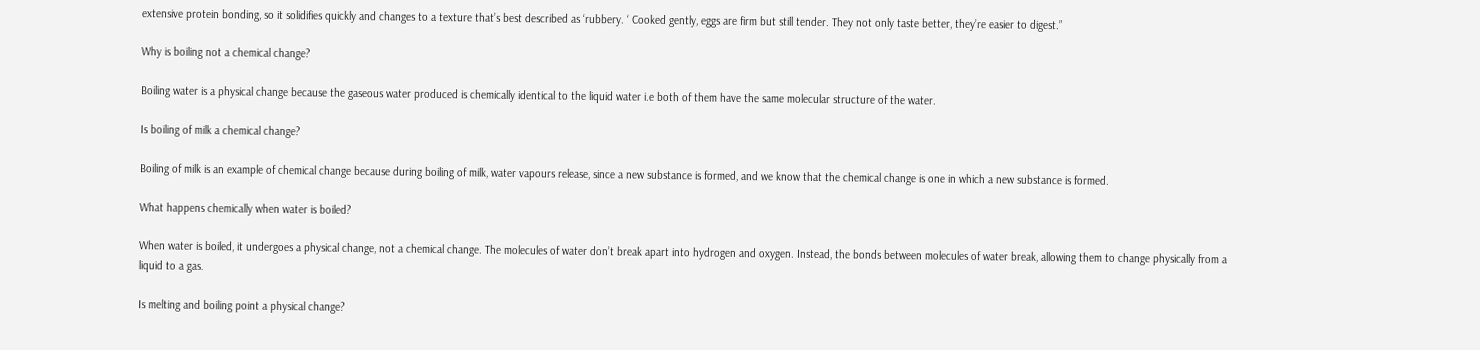extensive protein bonding, so it solidifies quickly and changes to a texture that’s best described as ‘rubbery. ‘ Cooked gently, eggs are firm but still tender. They not only taste better, they’re easier to digest.”

Why is boiling not a chemical change?

Boiling water is a physical change because the gaseous water produced is chemically identical to the liquid water i.e both of them have the same molecular structure of the water.

Is boiling of milk a chemical change?

Boiling of milk is an example of chemical change because during boiling of milk, water vapours release, since a new substance is formed, and we know that the chemical change is one in which a new substance is formed.

What happens chemically when water is boiled?

When water is boiled, it undergoes a physical change, not a chemical change. The molecules of water don’t break apart into hydrogen and oxygen. Instead, the bonds between molecules of water break, allowing them to change physically from a liquid to a gas.

Is melting and boiling point a physical change?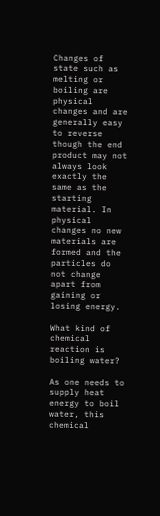Changes of state such as melting or boiling are physical changes and are generally easy to reverse though the end product may not always look exactly the same as the starting material. In physical changes no new materials are formed and the particles do not change apart from gaining or losing energy.

What kind of chemical reaction is boiling water?

As one needs to supply heat energy to boil water, this chemical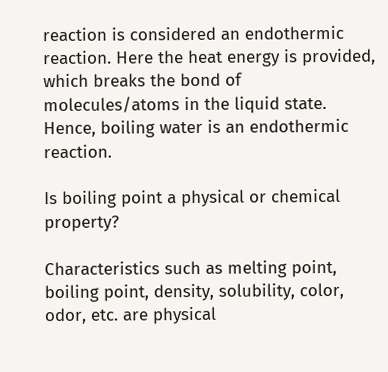reaction is considered an endothermic reaction. Here the heat energy is provided, which breaks the bond of molecules/atoms in the liquid state. Hence, boiling water is an endothermic reaction.

Is boiling point a physical or chemical property?

Characteristics such as melting point, boiling point, density, solubility, color, odor, etc. are physical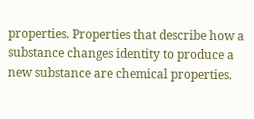properties. Properties that describe how a substance changes identity to produce a new substance are chemical properties.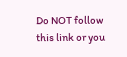Do NOT follow this link or you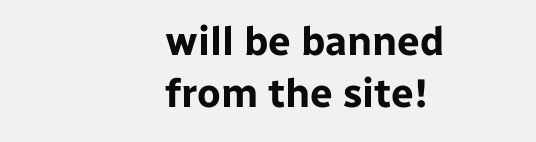will be banned from the site!